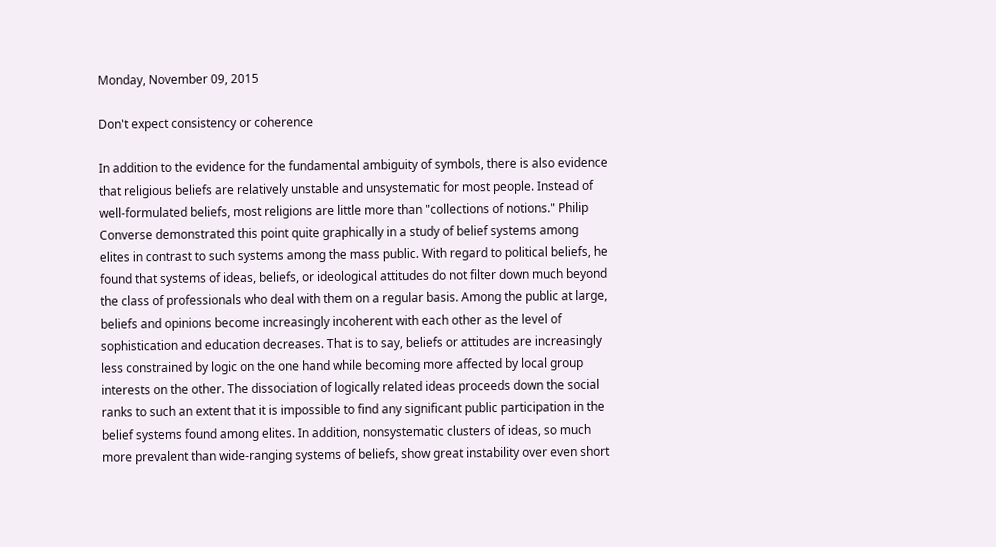Monday, November 09, 2015

Don't expect consistency or coherence

In addition to the evidence for the fundamental ambiguity of symbols, there is also evidence that religious beliefs are relatively unstable and unsystematic for most people. Instead of well-formulated beliefs, most religions are little more than "collections of notions." Philip Converse demonstrated this point quite graphically in a study of belief systems among elites in contrast to such systems among the mass public. With regard to political beliefs, he found that systems of ideas, beliefs, or ideological attitudes do not filter down much beyond the class of professionals who deal with them on a regular basis. Among the public at large, beliefs and opinions become increasingly incoherent with each other as the level of sophistication and education decreases. That is to say, beliefs or attitudes are increasingly less constrained by logic on the one hand while becoming more affected by local group interests on the other. The dissociation of logically related ideas proceeds down the social ranks to such an extent that it is impossible to find any significant public participation in the belief systems found among elites. In addition, nonsystematic clusters of ideas, so much more prevalent than wide-ranging systems of beliefs, show great instability over even short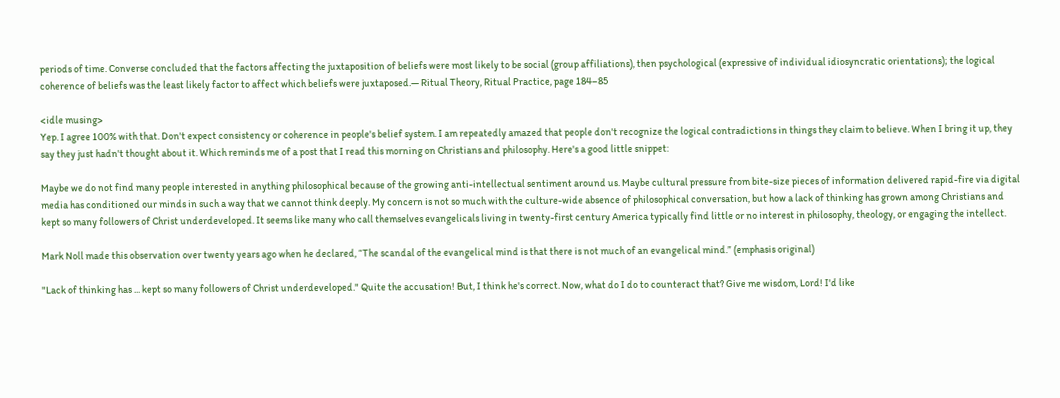periods of time. Converse concluded that the factors affecting the juxtaposition of beliefs were most likely to be social (group affiliations), then psychological (expressive of individual idiosyncratic orientations); the logical coherence of beliefs was the least likely factor to affect which beliefs were juxtaposed.— Ritual Theory, Ritual Practice, page 184–85

<idle musing>
Yep. I agree 100% with that. Don't expect consistency or coherence in people's belief system. I am repeatedly amazed that people don't recognize the logical contradictions in things they claim to believe. When I bring it up, they say they just hadn't thought about it. Which reminds me of a post that I read this morning on Christians and philosophy. Here's a good little snippet:

Maybe we do not find many people interested in anything philosophical because of the growing anti-intellectual sentiment around us. Maybe cultural pressure from bite-size pieces of information delivered rapid-fire via digital media has conditioned our minds in such a way that we cannot think deeply. My concern is not so much with the culture-wide absence of philosophical conversation, but how a lack of thinking has grown among Christians and kept so many followers of Christ underdeveloped. It seems like many who call themselves evangelicals living in twenty-first century America typically find little or no interest in philosophy, theology, or engaging the intellect.

Mark Noll made this observation over twenty years ago when he declared, “The scandal of the evangelical mind is that there is not much of an evangelical mind.” (emphasis original)

"Lack of thinking has ... kept so many followers of Christ underdeveloped." Quite the accusation! But, I think he's correct. Now, what do I do to counteract that? Give me wisdom, Lord! I'd like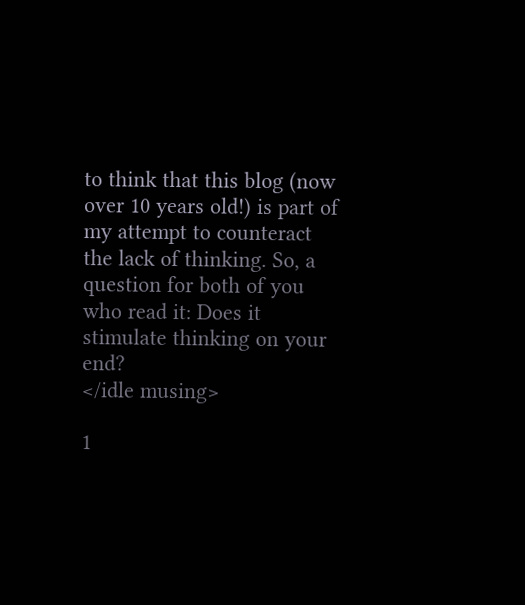to think that this blog (now over 10 years old!) is part of my attempt to counteract the lack of thinking. So, a question for both of you who read it: Does it stimulate thinking on your end?
</idle musing>

1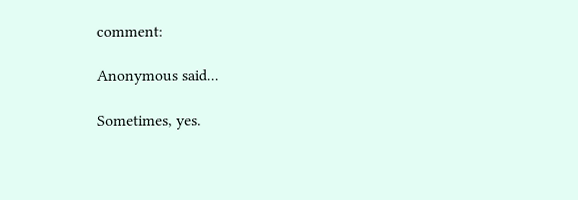comment:

Anonymous said...

Sometimes, yes.